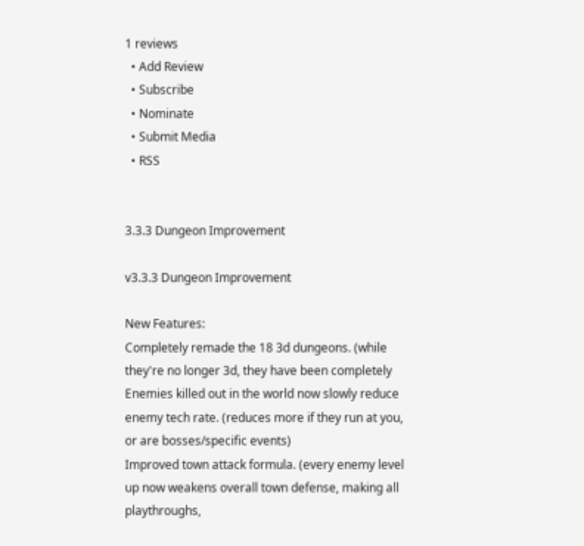1 reviews
  • Add Review
  • Subscribe
  • Nominate
  • Submit Media
  • RSS


3.3.3 Dungeon Improvement

v3.3.3 Dungeon Improvement

New Features:
Completely remade the 18 3d dungeons. (while
they're no longer 3d, they have been completely
Enemies killed out in the world now slowly reduce
enemy tech rate. (reduces more if they run at you,
or are bosses/specific events)
Improved town attack formula. (every enemy level
up now weakens overall town defense, making all
playthroughs,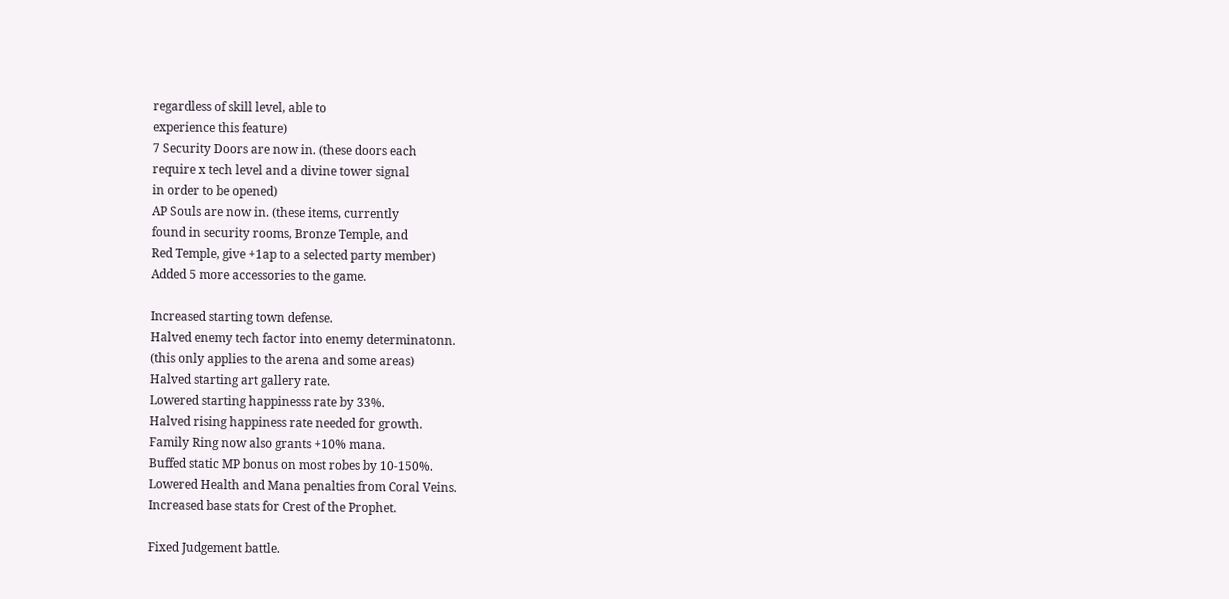regardless of skill level, able to
experience this feature)
7 Security Doors are now in. (these doors each
require x tech level and a divine tower signal
in order to be opened)
AP Souls are now in. (these items, currently
found in security rooms, Bronze Temple, and
Red Temple, give +1ap to a selected party member)
Added 5 more accessories to the game.

Increased starting town defense.
Halved enemy tech factor into enemy determinatonn.
(this only applies to the arena and some areas)
Halved starting art gallery rate.
Lowered starting happinesss rate by 33%.
Halved rising happiness rate needed for growth.
Family Ring now also grants +10% mana.
Buffed static MP bonus on most robes by 10-150%.
Lowered Health and Mana penalties from Coral Veins.
Increased base stats for Crest of the Prophet.

Fixed Judgement battle.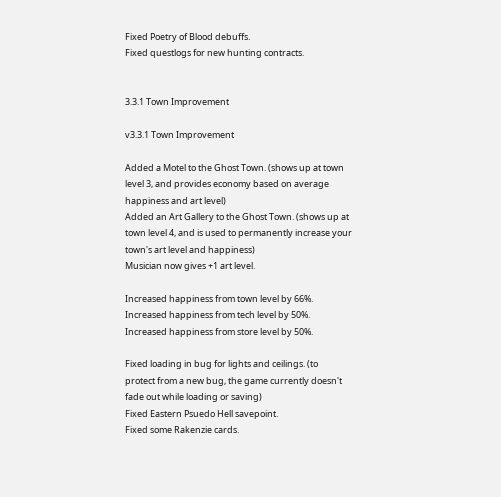Fixed Poetry of Blood debuffs.
Fixed questlogs for new hunting contracts.


3.3.1 Town Improvement

v3.3.1 Town Improvement

Added a Motel to the Ghost Town. (shows up at town
level 3, and provides economy based on average
happiness and art level)
Added an Art Gallery to the Ghost Town. (shows up at
town level 4, and is used to permanently increase your
town's art level and happiness)
Musician now gives +1 art level.

Increased happiness from town level by 66%.
Increased happiness from tech level by 50%.
Increased happiness from store level by 50%.

Fixed loading in bug for lights and ceilings. (to
protect from a new bug, the game currently doesn't
fade out while loading or saving)
Fixed Eastern Psuedo Hell savepoint.
Fixed some Rakenzie cards.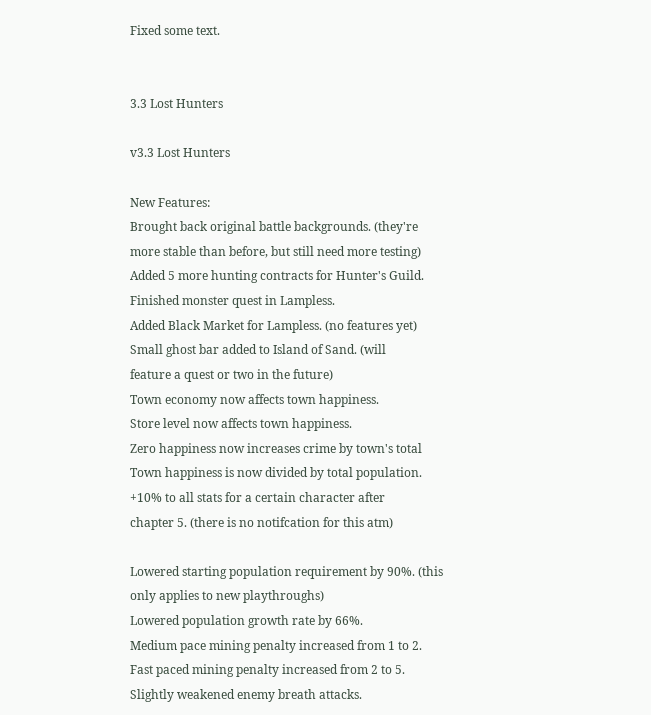Fixed some text.


3.3 Lost Hunters

v3.3 Lost Hunters

New Features:
Brought back original battle backgrounds. (they're
more stable than before, but still need more testing)
Added 5 more hunting contracts for Hunter's Guild.
Finished monster quest in Lampless.
Added Black Market for Lampless. (no features yet)
Small ghost bar added to Island of Sand. (will
feature a quest or two in the future)
Town economy now affects town happiness.
Store level now affects town happiness.
Zero happiness now increases crime by town's total
Town happiness is now divided by total population.
+10% to all stats for a certain character after
chapter 5. (there is no notifcation for this atm)

Lowered starting population requirement by 90%. (this
only applies to new playthroughs)
Lowered population growth rate by 66%.
Medium pace mining penalty increased from 1 to 2.
Fast paced mining penalty increased from 2 to 5.
Slightly weakened enemy breath attacks.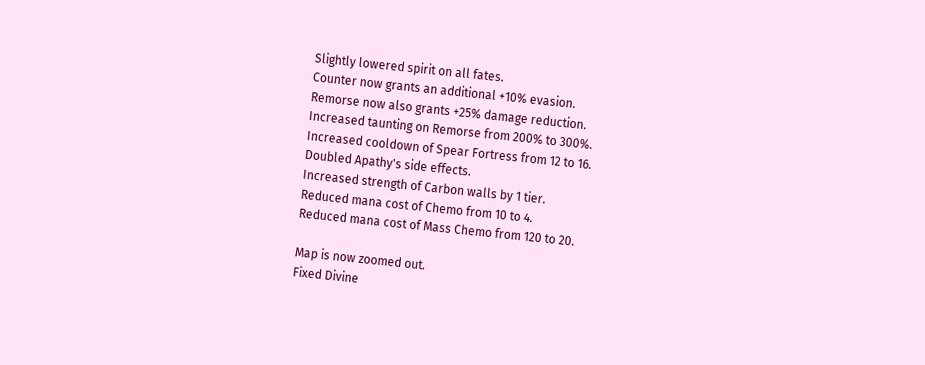Slightly lowered spirit on all fates.
Counter now grants an additional +10% evasion.
Remorse now also grants +25% damage reduction.
Increased taunting on Remorse from 200% to 300%.
Increased cooldown of Spear Fortress from 12 to 16.
Doubled Apathy's side effects.
Increased strength of Carbon walls by 1 tier.
Reduced mana cost of Chemo from 10 to 4.
Reduced mana cost of Mass Chemo from 120 to 20.

Map is now zoomed out.
Fixed Divine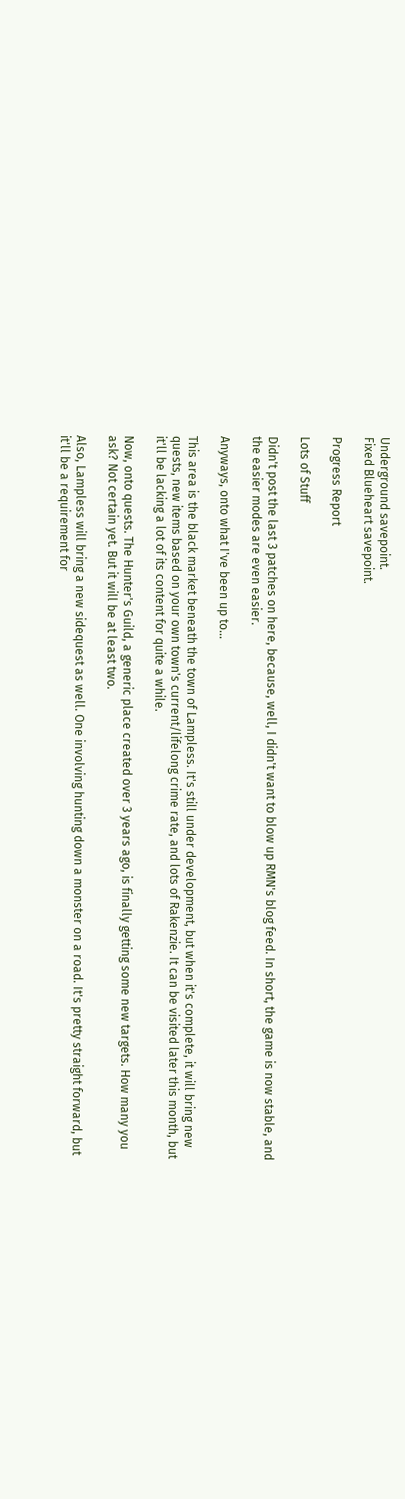Underground savepoint.
Fixed Blueheart savepoint.

Progress Report

Lots of Stuff

Didn't post the last 3 patches on here, because, well, I didn't want to blow up RMN's blog feed. In short, the game is now stable, and the easier modes are even easier.

Anyways, onto what I've been up to...

This area is the black market beneath the town of Lampless. It's still under development, but when it's complete, it will bring new quests, new items based on your own town's current/lifelong crime rate, and lots of Rakenzie. It can be visited later this month, but it'll be lacking a lot of its content for quite a while.

Now, onto quests. The Hunter's Guild, a generic place created over 3 years ago, is finally getting some new targets. How many you ask? Not certain yet. But it will be at least two.

Also, Lampless will bring a new sidequest as well. One involving hunting down a monster on a road. It's pretty straight forward, but it'll be a requirement for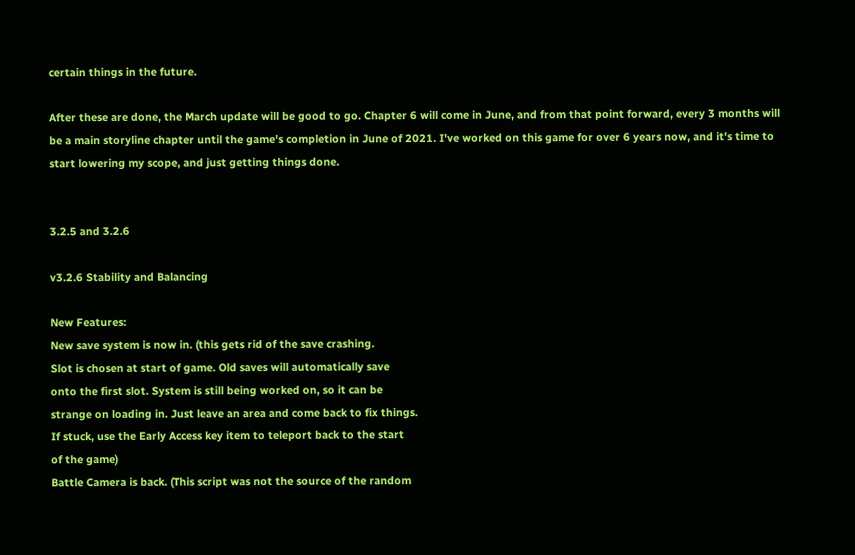certain things in the future.

After these are done, the March update will be good to go. Chapter 6 will come in June, and from that point forward, every 3 months will be a main storyline chapter until the game's completion in June of 2021. I've worked on this game for over 6 years now, and it's time to start lowering my scope, and just getting things done.


3.2.5 and 3.2.6

v3.2.6 Stability and Balancing

New Features:
New save system is now in. (this gets rid of the save crashing.
Slot is chosen at start of game. Old saves will automatically save
onto the first slot. System is still being worked on, so it can be
strange on loading in. Just leave an area and come back to fix things.
If stuck, use the Early Access key item to teleport back to the start
of the game)
Battle Camera is back. (This script was not the source of the random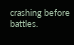crashing before battles.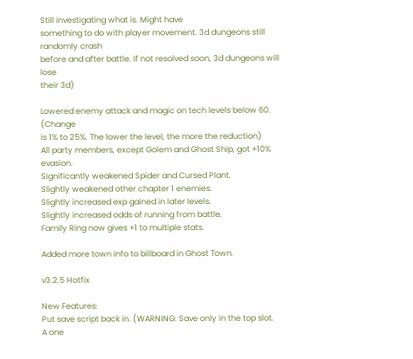Still investigating what is. Might have
something to do with player movement. 3d dungeons still randomly crash
before and after battle. If not resolved soon, 3d dungeons will lose
their 3d)

Lowered enemy attack and magic on tech levels below 60. (Change
is 1% to 25%. The lower the level, the more the reduction)
All party members, except Golem and Ghost Ship, got +10% evasion.
Significantly weakened Spider and Cursed Plant.
Slightly weakened other chapter 1 enemies.
Slightly increased exp gained in later levels.
Slightly increased odds of running from battle.
Family Ring now gives +1 to multiple stats.

Added more town info to billboard in Ghost Town.

v3.2.5 Hotfix

New Features:
Put save script back in. (WARNING: Save only in the top slot.
A one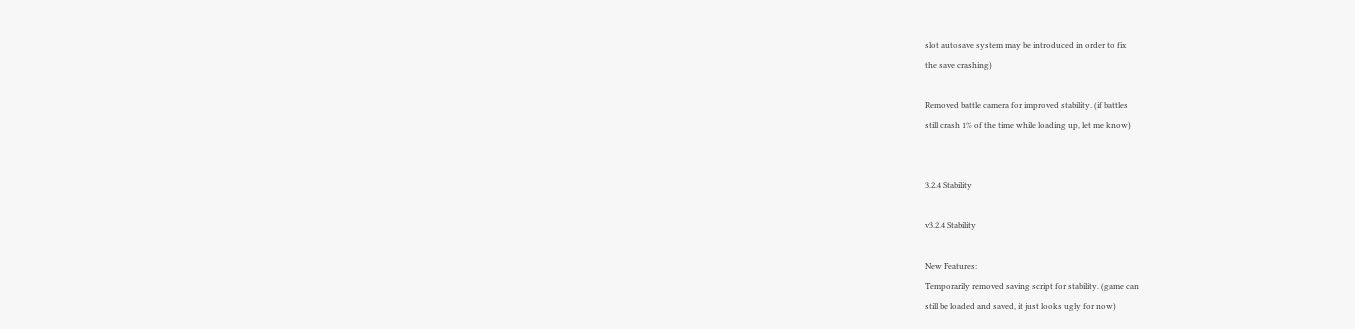slot autosave system may be introduced in order to fix
the save crashing)

Removed battle camera for improved stability. (if battles
still crash 1% of the time while loading up, let me know)


3.2.4 Stability

v3.2.4 Stability

New Features:
Temporarily removed saving script for stability. (game can
still be loaded and saved, it just looks ugly for now)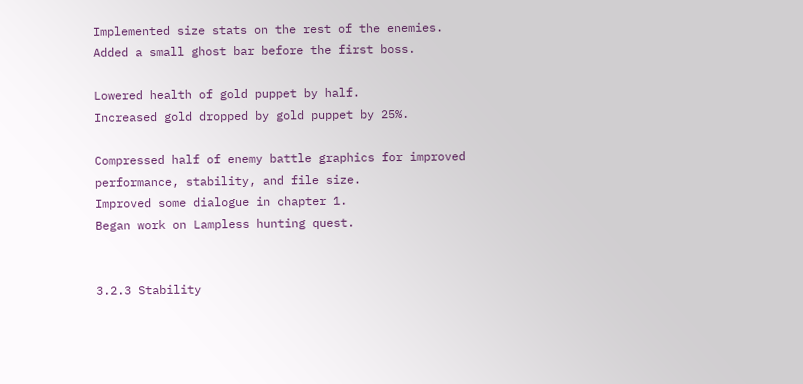Implemented size stats on the rest of the enemies.
Added a small ghost bar before the first boss.

Lowered health of gold puppet by half.
Increased gold dropped by gold puppet by 25%.

Compressed half of enemy battle graphics for improved
performance, stability, and file size.
Improved some dialogue in chapter 1.
Began work on Lampless hunting quest.


3.2.3 Stability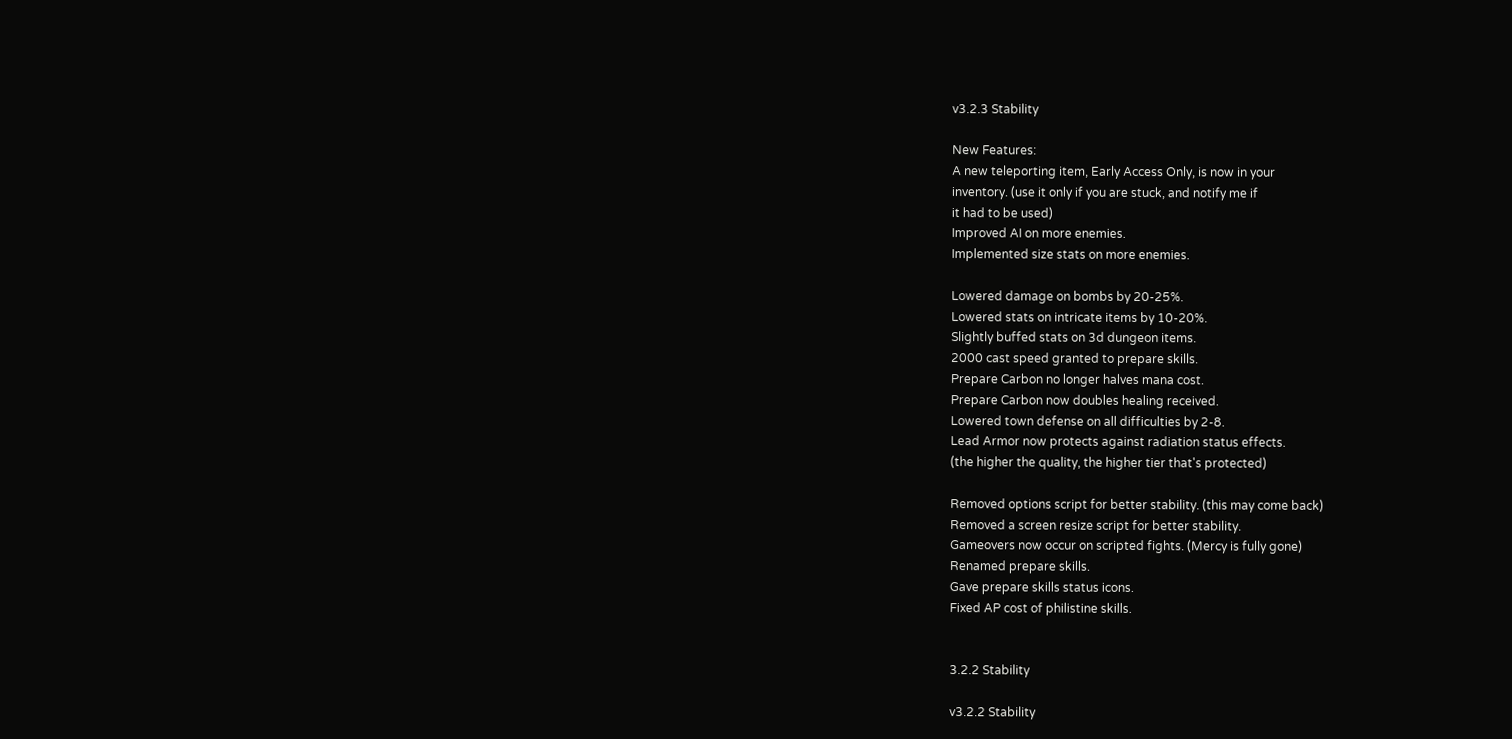v3.2.3 Stability

New Features:
A new teleporting item, Early Access Only, is now in your
inventory. (use it only if you are stuck, and notify me if
it had to be used)
Improved AI on more enemies.
Implemented size stats on more enemies.

Lowered damage on bombs by 20-25%.
Lowered stats on intricate items by 10-20%.
Slightly buffed stats on 3d dungeon items.
2000 cast speed granted to prepare skills.
Prepare Carbon no longer halves mana cost.
Prepare Carbon now doubles healing received.
Lowered town defense on all difficulties by 2-8.
Lead Armor now protects against radiation status effects.
(the higher the quality, the higher tier that's protected)

Removed options script for better stability. (this may come back)
Removed a screen resize script for better stability.
Gameovers now occur on scripted fights. (Mercy is fully gone)
Renamed prepare skills.
Gave prepare skills status icons.
Fixed AP cost of philistine skills.


3.2.2 Stability

v3.2.2 Stability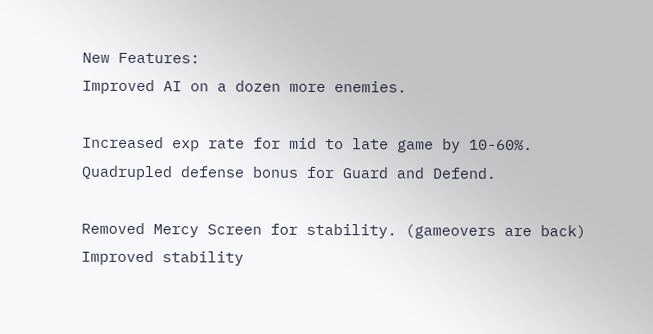New Features:
Improved AI on a dozen more enemies.

Increased exp rate for mid to late game by 10-60%.
Quadrupled defense bonus for Guard and Defend.

Removed Mercy Screen for stability. (gameovers are back)
Improved stability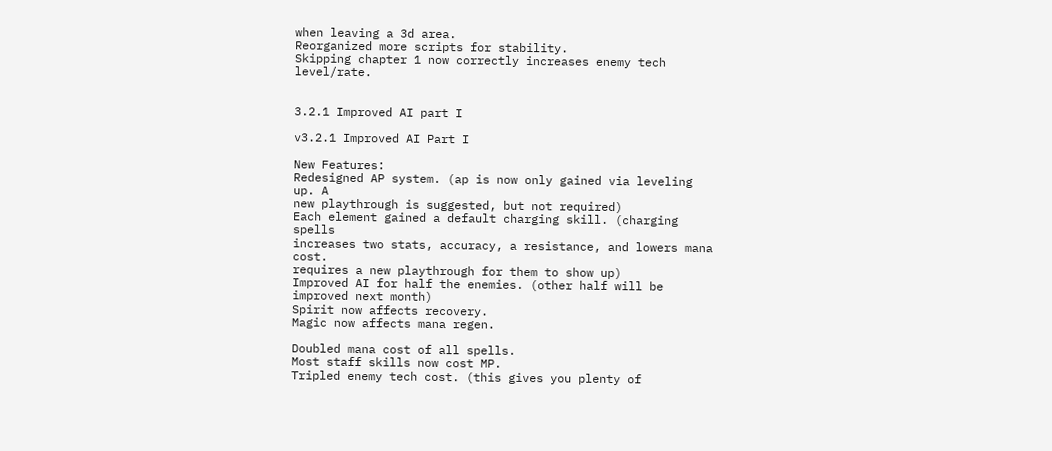when leaving a 3d area.
Reorganized more scripts for stability.
Skipping chapter 1 now correctly increases enemy tech level/rate.


3.2.1 Improved AI part I

v3.2.1 Improved AI Part I

New Features:
Redesigned AP system. (ap is now only gained via leveling up. A
new playthrough is suggested, but not required)
Each element gained a default charging skill. (charging spells
increases two stats, accuracy, a resistance, and lowers mana cost.
requires a new playthrough for them to show up)
Improved AI for half the enemies. (other half will be improved next month)
Spirit now affects recovery.
Magic now affects mana regen.

Doubled mana cost of all spells.
Most staff skills now cost MP.
Tripled enemy tech cost. (this gives you plenty of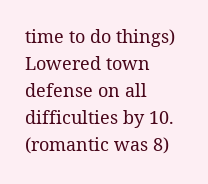time to do things)
Lowered town defense on all difficulties by 10. (romantic was 8)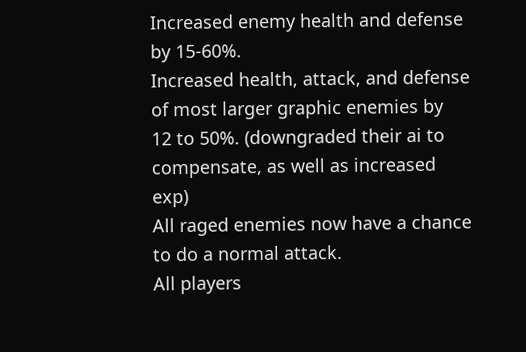Increased enemy health and defense by 15-60%.
Increased health, attack, and defense of most larger graphic enemies by
12 to 50%. (downgraded their ai to compensate, as well as increased exp)
All raged enemies now have a chance to do a normal attack.
All players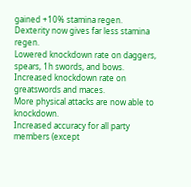gained +10% stamina regen.
Dexterity now gives far less stamina regen.
Lowered knockdown rate on daggers, spears, 1h swords, and bows.
Increased knockdown rate on greatswords and maces.
More physical attacks are now able to knockdown.
Increased accuracy for all party members (except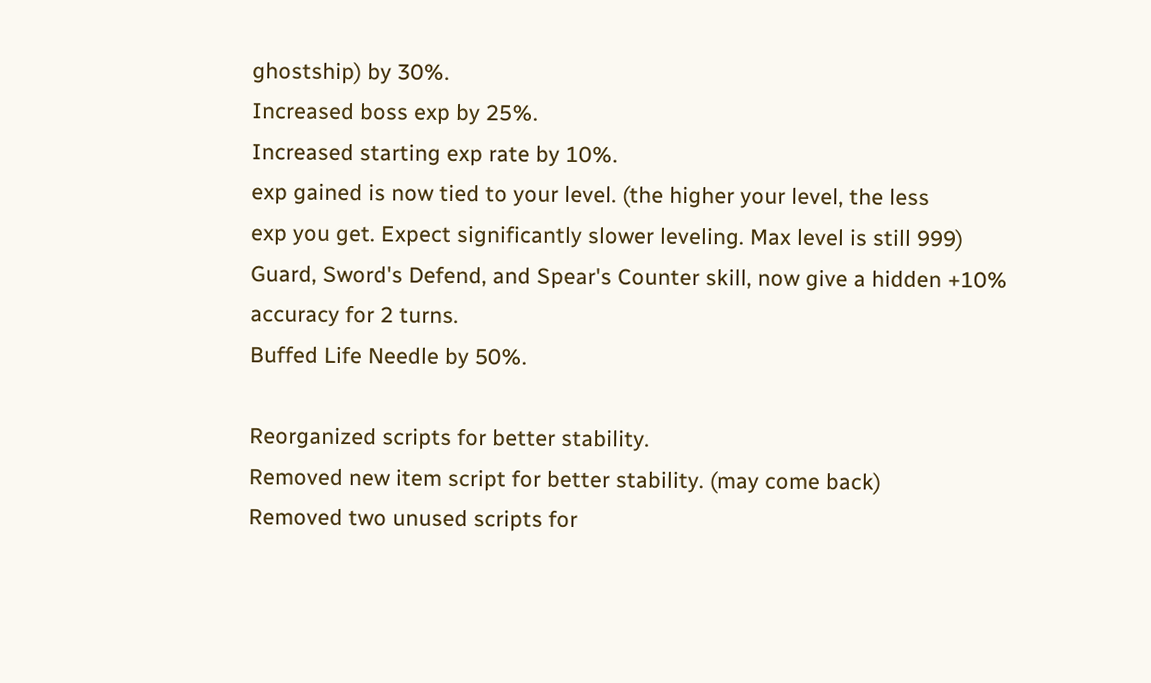ghostship) by 30%.
Increased boss exp by 25%.
Increased starting exp rate by 10%.
exp gained is now tied to your level. (the higher your level, the less
exp you get. Expect significantly slower leveling. Max level is still 999)
Guard, Sword's Defend, and Spear's Counter skill, now give a hidden +10%
accuracy for 2 turns.
Buffed Life Needle by 50%.

Reorganized scripts for better stability.
Removed new item script for better stability. (may come back)
Removed two unused scripts for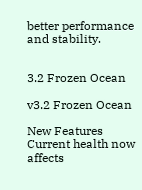better performance and stability.


3.2 Frozen Ocean

v3.2 Frozen Ocean

New Features
Current health now affects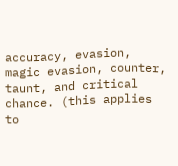accuracy, evasion, magic evasion, counter,
taunt, and critical chance. (this applies to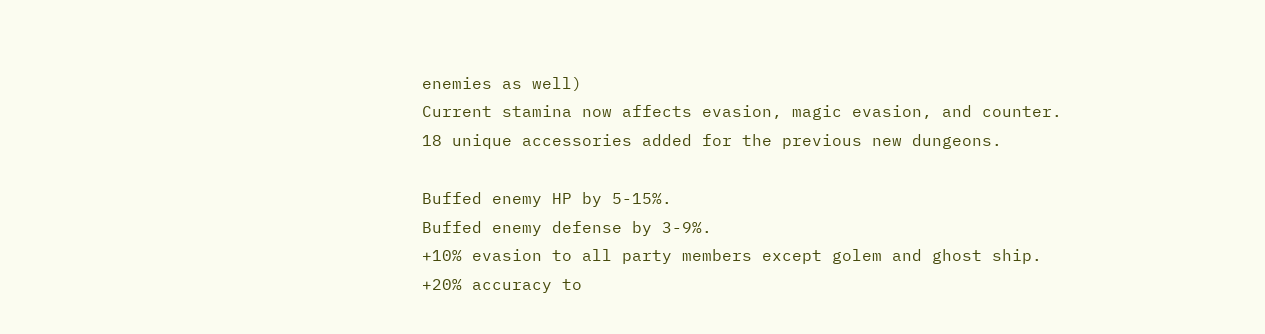enemies as well)
Current stamina now affects evasion, magic evasion, and counter.
18 unique accessories added for the previous new dungeons.

Buffed enemy HP by 5-15%.
Buffed enemy defense by 3-9%.
+10% evasion to all party members except golem and ghost ship.
+20% accuracy to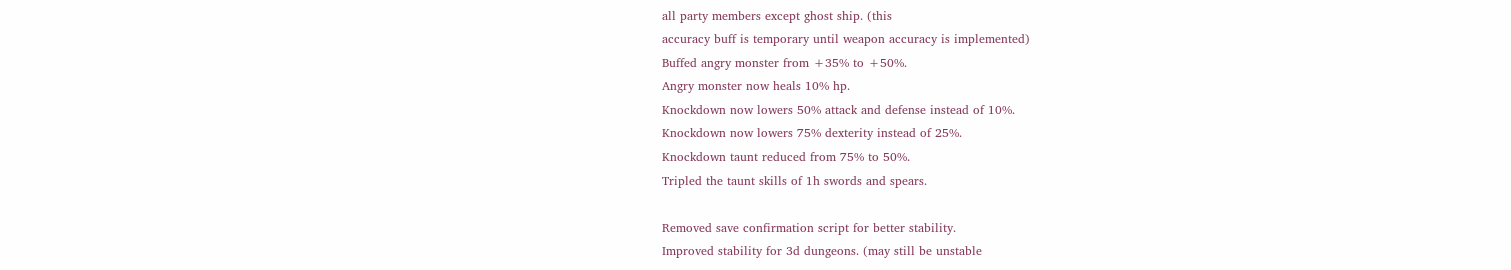all party members except ghost ship. (this
accuracy buff is temporary until weapon accuracy is implemented)
Buffed angry monster from +35% to +50%.
Angry monster now heals 10% hp.
Knockdown now lowers 50% attack and defense instead of 10%.
Knockdown now lowers 75% dexterity instead of 25%.
Knockdown taunt reduced from 75% to 50%.
Tripled the taunt skills of 1h swords and spears.

Removed save confirmation script for better stability.
Improved stability for 3d dungeons. (may still be unstable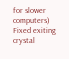for slower computers)
Fixed exiting crystal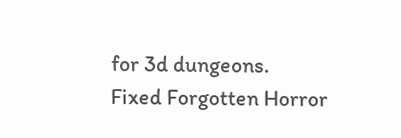for 3d dungeons.
Fixed Forgotten Horror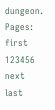dungeon.
Pages: first 123456 next last